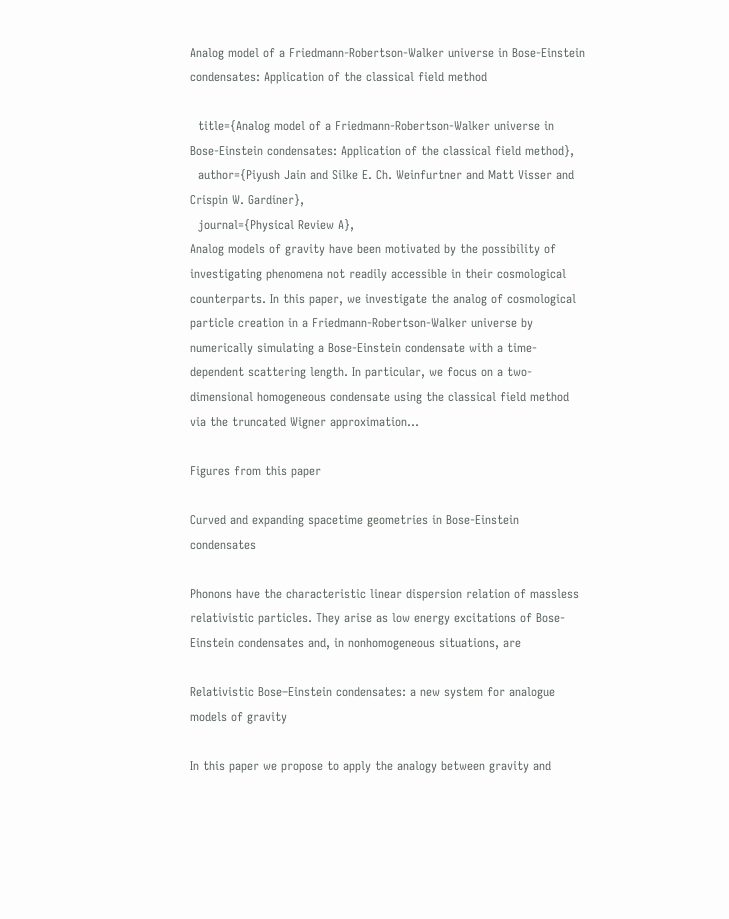Analog model of a Friedmann-Robertson-Walker universe in Bose-Einstein condensates: Application of the classical field method

  title={Analog model of a Friedmann-Robertson-Walker universe in Bose-Einstein condensates: Application of the classical field method},
  author={Piyush Jain and Silke E. Ch. Weinfurtner and Matt Visser and Crispin W. Gardiner},
  journal={Physical Review A},
Analog models of gravity have been motivated by the possibility of investigating phenomena not readily accessible in their cosmological counterparts. In this paper, we investigate the analog of cosmological particle creation in a Friedmann-Robertson-Walker universe by numerically simulating a Bose-Einstein condensate with a time-dependent scattering length. In particular, we focus on a two-dimensional homogeneous condensate using the classical field method via the truncated Wigner approximation…

Figures from this paper

Curved and expanding spacetime geometries in Bose-Einstein condensates

Phonons have the characteristic linear dispersion relation of massless relativistic particles. They arise as low energy excitations of Bose-Einstein condensates and, in nonhomogeneous situations, are

Relativistic Bose–Einstein condensates: a new system for analogue models of gravity

In this paper we propose to apply the analogy between gravity and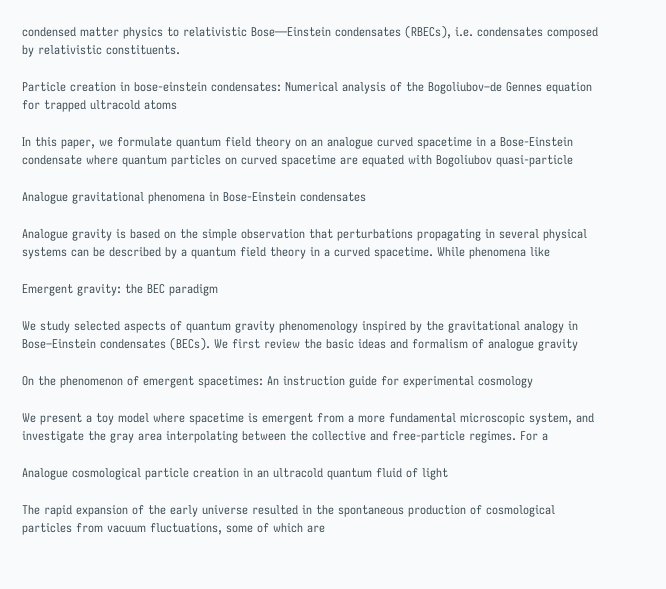condensed matter physics to relativistic Bose—Einstein condensates (RBECs), i.e. condensates composed by relativistic constituents.

Particle creation in bose-einstein condensates: Numerical analysis of the Bogoliubov–de Gennes equation for trapped ultracold atoms

In this paper, we formulate quantum field theory on an analogue curved spacetime in a Bose-Einstein condensate where quantum particles on curved spacetime are equated with Bogoliubov quasi-particle

Analogue gravitational phenomena in Bose-Einstein condensates

Analogue gravity is based on the simple observation that perturbations propagating in several physical systems can be described by a quantum field theory in a curved spacetime. While phenomena like

Emergent gravity: the BEC paradigm

We study selected aspects of quantum gravity phenomenology inspired by the gravitational analogy in Bose–Einstein condensates (BECs). We first review the basic ideas and formalism of analogue gravity

On the phenomenon of emergent spacetimes: An instruction guide for experimental cosmology

We present a toy model where spacetime is emergent from a more fundamental microscopic system, and investigate the gray area interpolating between the collective and free-particle regimes. For a

Analogue cosmological particle creation in an ultracold quantum fluid of light

The rapid expansion of the early universe resulted in the spontaneous production of cosmological particles from vacuum fluctuations, some of which are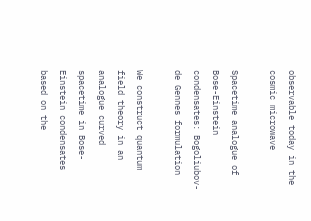observable today in the cosmic microwave

Spacetime analogue of Bose-Einstein condensates: Bogoliubov-de Gennes formulation

We construct quantum field theory in an analogue curved spacetime in Bose-Einstein condensates based on the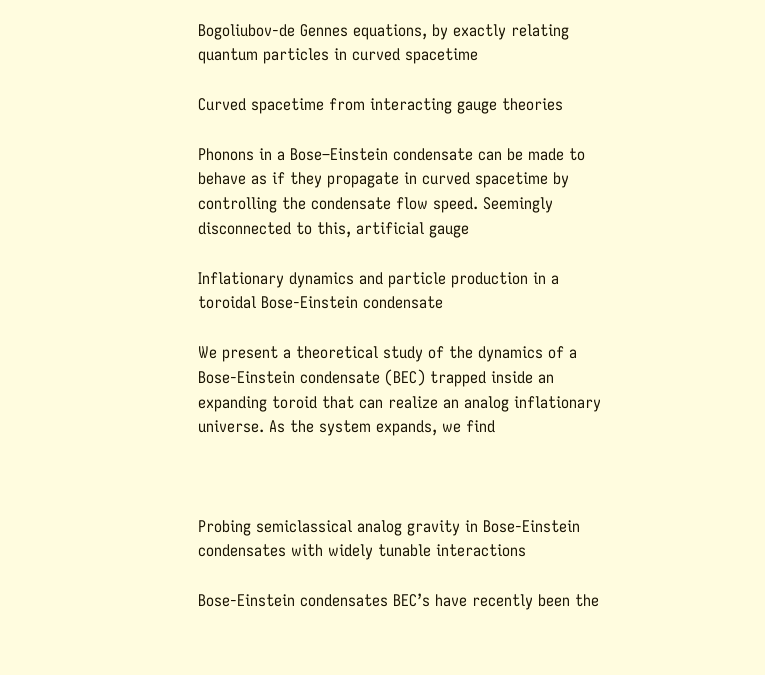Bogoliubov-de Gennes equations, by exactly relating quantum particles in curved spacetime

Curved spacetime from interacting gauge theories

Phonons in a Bose–Einstein condensate can be made to behave as if they propagate in curved spacetime by controlling the condensate flow speed. Seemingly disconnected to this, artificial gauge

Inflationary dynamics and particle production in a toroidal Bose-Einstein condensate

We present a theoretical study of the dynamics of a Bose-Einstein condensate (BEC) trapped inside an expanding toroid that can realize an analog inflationary universe. As the system expands, we find



Probing semiclassical analog gravity in Bose-Einstein condensates with widely tunable interactions

Bose-Einstein condensates BEC’s have recently been the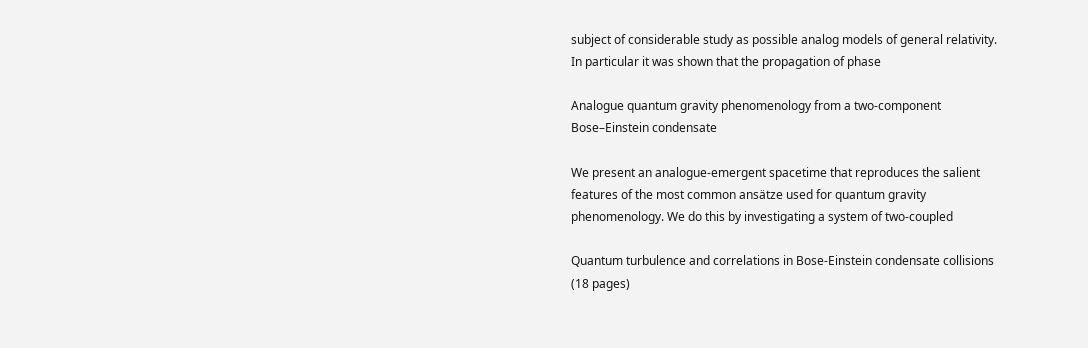subject of considerable study as possible analog models of general relativity. In particular it was shown that the propagation of phase

Analogue quantum gravity phenomenology from a two-component Bose–Einstein condensate

We present an analogue-emergent spacetime that reproduces the salient features of the most common ansätze used for quantum gravity phenomenology. We do this by investigating a system of two-coupled

Quantum turbulence and correlations in Bose-Einstein condensate collisions (18 pages)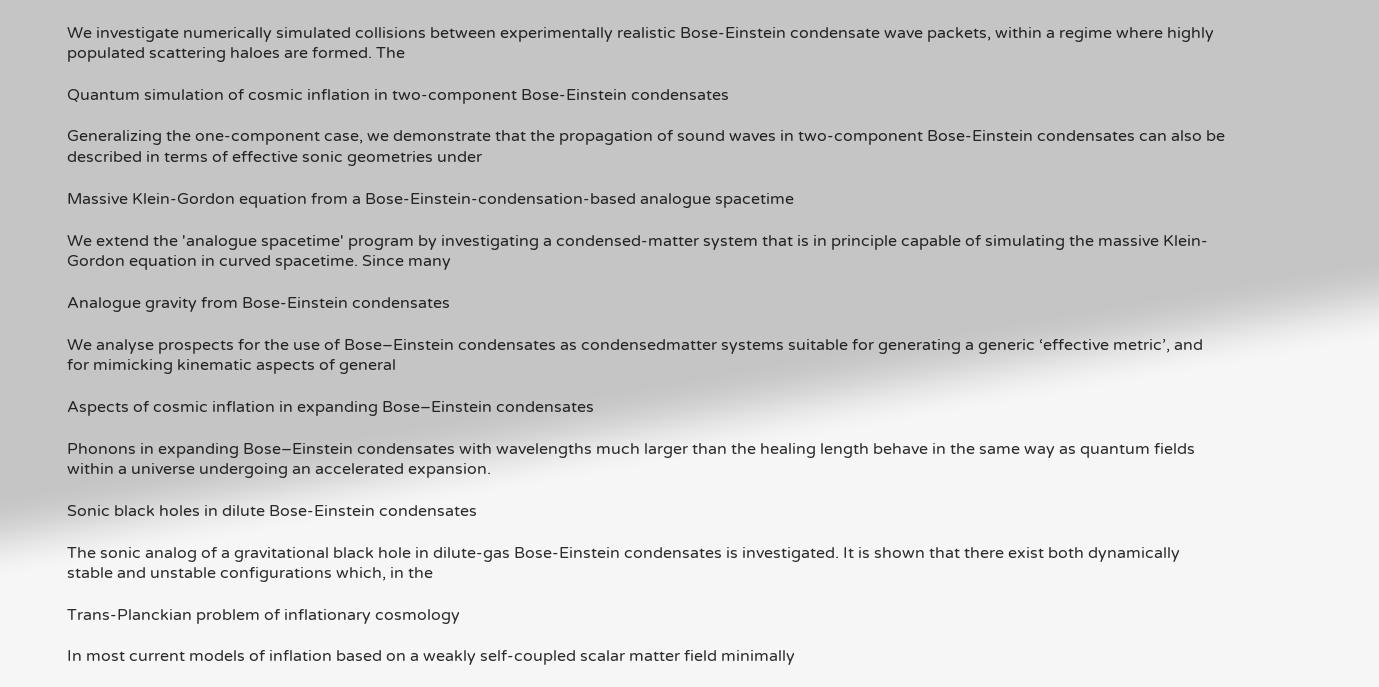We investigate numerically simulated collisions between experimentally realistic Bose-Einstein condensate wave packets, within a regime where highly populated scattering haloes are formed. The

Quantum simulation of cosmic inflation in two-component Bose-Einstein condensates

Generalizing the one-component case, we demonstrate that the propagation of sound waves in two-component Bose-Einstein condensates can also be described in terms of effective sonic geometries under

Massive Klein-Gordon equation from a Bose-Einstein-condensation-based analogue spacetime

We extend the 'analogue spacetime' program by investigating a condensed-matter system that is in principle capable of simulating the massive Klein-Gordon equation in curved spacetime. Since many

Analogue gravity from Bose-Einstein condensates

We analyse prospects for the use of Bose–Einstein condensates as condensedmatter systems suitable for generating a generic ‘effective metric’, and for mimicking kinematic aspects of general

Aspects of cosmic inflation in expanding Bose–Einstein condensates

Phonons in expanding Bose–Einstein condensates with wavelengths much larger than the healing length behave in the same way as quantum fields within a universe undergoing an accelerated expansion.

Sonic black holes in dilute Bose-Einstein condensates

The sonic analog of a gravitational black hole in dilute-gas Bose-Einstein condensates is investigated. It is shown that there exist both dynamically stable and unstable configurations which, in the

Trans-Planckian problem of inflationary cosmology

In most current models of inflation based on a weakly self-coupled scalar matter field minimally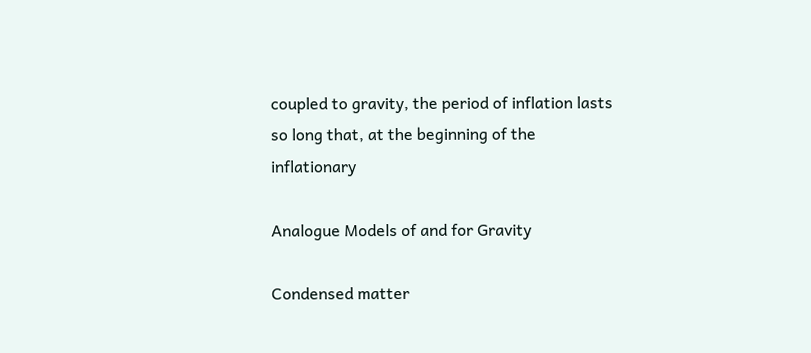coupled to gravity, the period of inflation lasts so long that, at the beginning of the inflationary

Analogue Models of and for Gravity

Condensed matter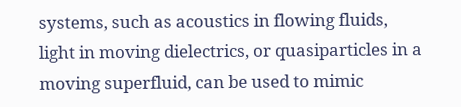systems, such as acoustics in flowing fluids, light in moving dielectrics, or quasiparticles in a moving superfluid, can be used to mimic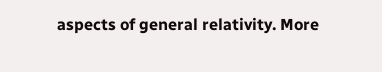aspects of general relativity. More